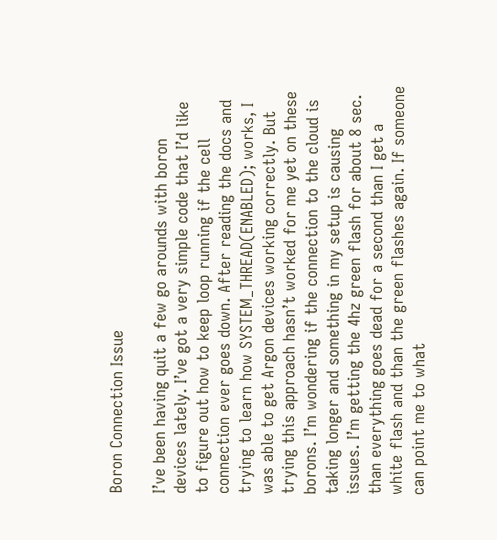Boron Connection Issue

I’ve been having quit a few go arounds with boron devices lately. I’ve got a very simple code that I’d like to figure out how to keep loop running if the cell connection ever goes down. After reading the docs and trying to learn how SYSTEM_THREAD(ENABLED); works, I was able to get Argon devices working correctly. But trying this approach hasn’t worked for me yet on these borons. I’m wondering if the connection to the cloud is taking longer and something in my setup is causing issues. I’m getting the 4hz green flash for about 8 sec. than everything goes dead for a second than I get a white flash and than the green flashes again. If someone can point me to what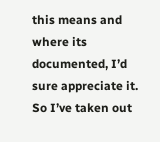this means and where its documented, I’d sure appreciate it.
So I’ve taken out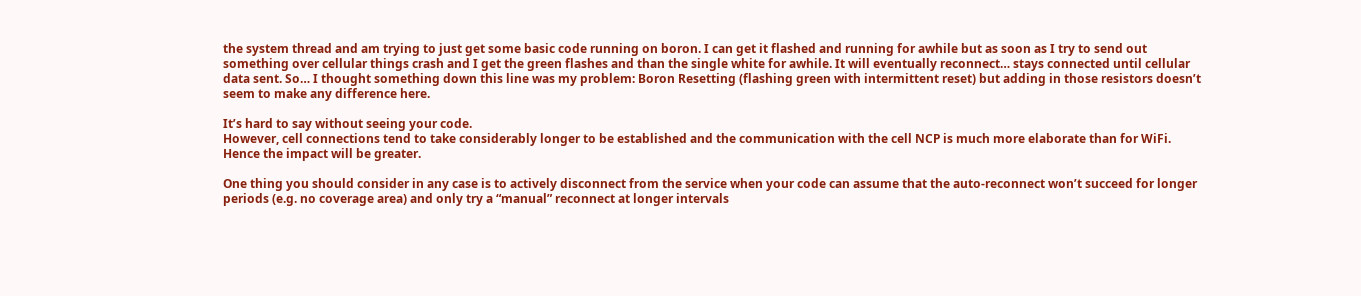the system thread and am trying to just get some basic code running on boron. I can get it flashed and running for awhile but as soon as I try to send out something over cellular things crash and I get the green flashes and than the single white for awhile. It will eventually reconnect… stays connected until cellular data sent. So… I thought something down this line was my problem: Boron Resetting (flashing green with intermittent reset) but adding in those resistors doesn’t seem to make any difference here.

It’s hard to say without seeing your code.
However, cell connections tend to take considerably longer to be established and the communication with the cell NCP is much more elaborate than for WiFi. Hence the impact will be greater.

One thing you should consider in any case is to actively disconnect from the service when your code can assume that the auto-reconnect won’t succeed for longer periods (e.g. no coverage area) and only try a “manual” reconnect at longer intervals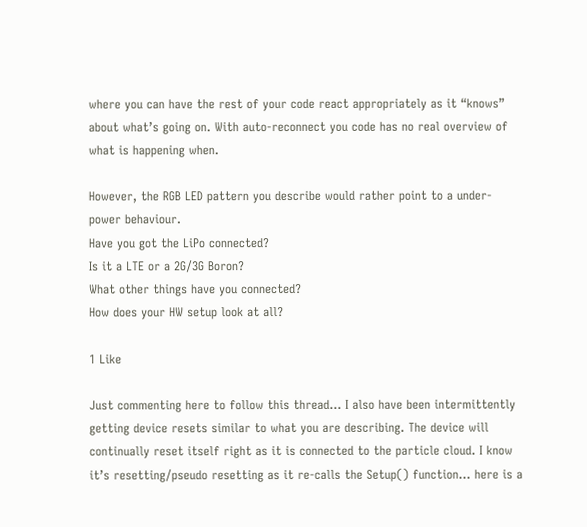where you can have the rest of your code react appropriately as it “knows” about what’s going on. With auto-reconnect you code has no real overview of what is happening when.

However, the RGB LED pattern you describe would rather point to a under-power behaviour.
Have you got the LiPo connected?
Is it a LTE or a 2G/3G Boron?
What other things have you connected?
How does your HW setup look at all?

1 Like

Just commenting here to follow this thread… I also have been intermittently getting device resets similar to what you are describing. The device will continually reset itself right as it is connected to the particle cloud. I know it’s resetting/pseudo resetting as it re-calls the Setup() function… here is a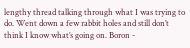lengthy thread talking through what I was trying to do. Went down a few rabbit holes and still don’t think I know what’s going on. Boron -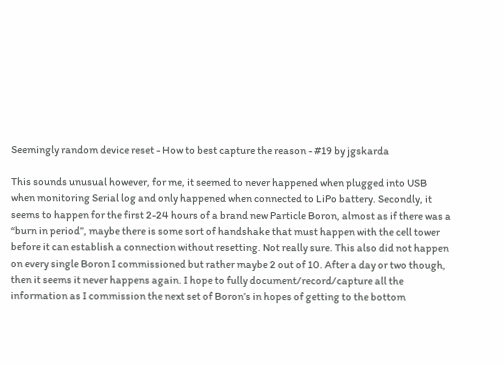Seemingly random device reset - How to best capture the reason - #19 by jgskarda

This sounds unusual however, for me, it seemed to never happened when plugged into USB when monitoring Serial log and only happened when connected to LiPo battery. Secondly, it seems to happen for the first 2-24 hours of a brand new Particle Boron, almost as if there was a “burn in period”, maybe there is some sort of handshake that must happen with the cell tower before it can establish a connection without resetting. Not really sure. This also did not happen on every single Boron I commissioned but rather maybe 2 out of 10. After a day or two though, then it seems it never happens again. I hope to fully document/record/capture all the information as I commission the next set of Boron’s in hopes of getting to the bottom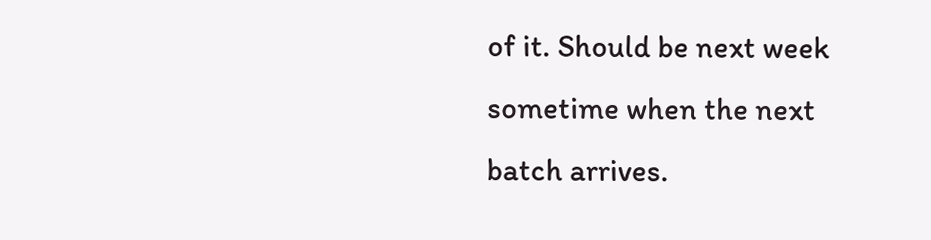of it. Should be next week sometime when the next batch arrives.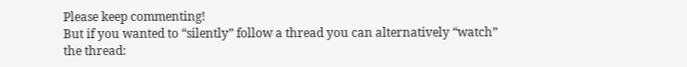Please keep commenting!
But if you wanted to “silently” follow a thread you can alternatively “watch” the thread: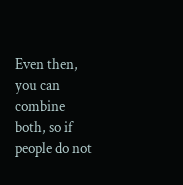Even then, you can combine both, so if people do not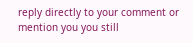reply directly to your comment or mention you you still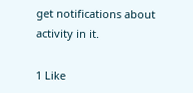get notifications about activity in it.

1 Like